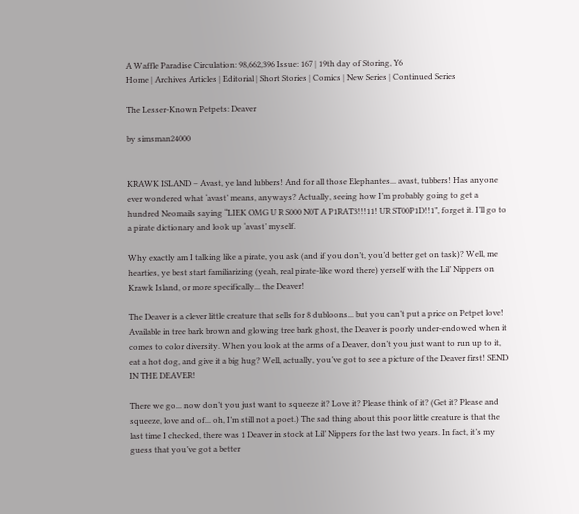A Waffle Paradise Circulation: 98,662,396 Issue: 167 | 19th day of Storing, Y6
Home | Archives Articles | Editorial | Short Stories | Comics | New Series | Continued Series

The Lesser-Known Petpets: Deaver

by simsman24000


KRAWK ISLAND – Avast, ye land lubbers! And for all those Elephantes... avast, tubbers! Has anyone ever wondered what ‘avast’ means, anyways? Actually, seeing how I’m probably going to get a hundred Neomails saying “LIEK OMG U R S000 N0T A P1RAT3!!!11! UR ST00P1D!!1”, forget it. I’ll go to a pirate dictionary and look up ‘avast’ myself.

Why exactly am I talking like a pirate, you ask (and if you don’t, you’d better get on task)? Well, me hearties, ye best start familiarizing (yeah, real pirate-like word there) yerself with the Lil’ Nippers on Krawk Island, or more specifically... the Deaver!

The Deaver is a clever little creature that sells for 8 dubloons... but you can’t put a price on Petpet love! Available in tree bark brown and glowing tree bark ghost, the Deaver is poorly under-endowed when it comes to color diversity. When you look at the arms of a Deaver, don’t you just want to run up to it, eat a hot dog, and give it a big hug? Well, actually, you’ve got to see a picture of the Deaver first! SEND IN THE DEAVER!

There we go... now don’t you just want to squeeze it? Love it? Please think of it? (Get it? Please and squeeze, love and of... oh, I’m still not a poet.) The sad thing about this poor little creature is that the last time I checked, there was 1 Deaver in stock at Lil’ Nippers for the last two years. In fact, it’s my guess that you’ve got a better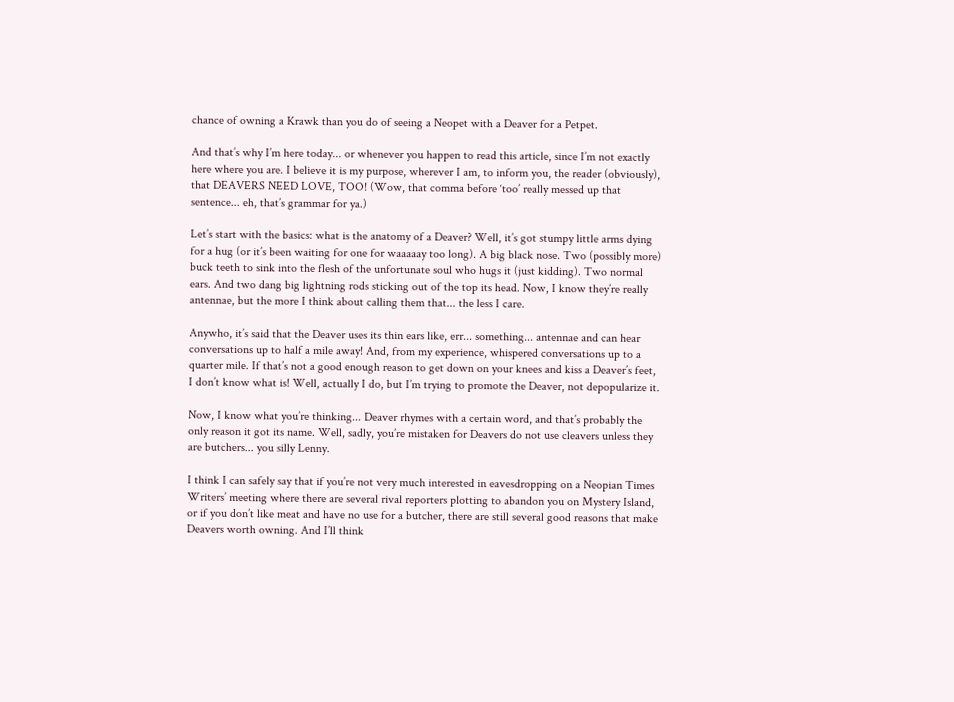chance of owning a Krawk than you do of seeing a Neopet with a Deaver for a Petpet.

And that’s why I’m here today... or whenever you happen to read this article, since I’m not exactly here where you are. I believe it is my purpose, wherever I am, to inform you, the reader (obviously), that DEAVERS NEED LOVE, TOO! (Wow, that comma before ‘too’ really messed up that sentence... eh, that’s grammar for ya.)

Let’s start with the basics: what is the anatomy of a Deaver? Well, it’s got stumpy little arms dying for a hug (or it’s been waiting for one for waaaaay too long). A big black nose. Two (possibly more) buck teeth to sink into the flesh of the unfortunate soul who hugs it (just kidding). Two normal ears. And two dang big lightning rods sticking out of the top its head. Now, I know they’re really antennae, but the more I think about calling them that... the less I care.

Anywho, it’s said that the Deaver uses its thin ears like, err... something... antennae and can hear conversations up to half a mile away! And, from my experience, whispered conversations up to a quarter mile. If that’s not a good enough reason to get down on your knees and kiss a Deaver’s feet, I don’t know what is! Well, actually I do, but I’m trying to promote the Deaver, not depopularize it.

Now, I know what you’re thinking... Deaver rhymes with a certain word, and that’s probably the only reason it got its name. Well, sadly, you’re mistaken for Deavers do not use cleavers unless they are butchers... you silly Lenny.

I think I can safely say that if you’re not very much interested in eavesdropping on a Neopian Times Writers’ meeting where there are several rival reporters plotting to abandon you on Mystery Island, or if you don’t like meat and have no use for a butcher, there are still several good reasons that make Deavers worth owning. And I’ll think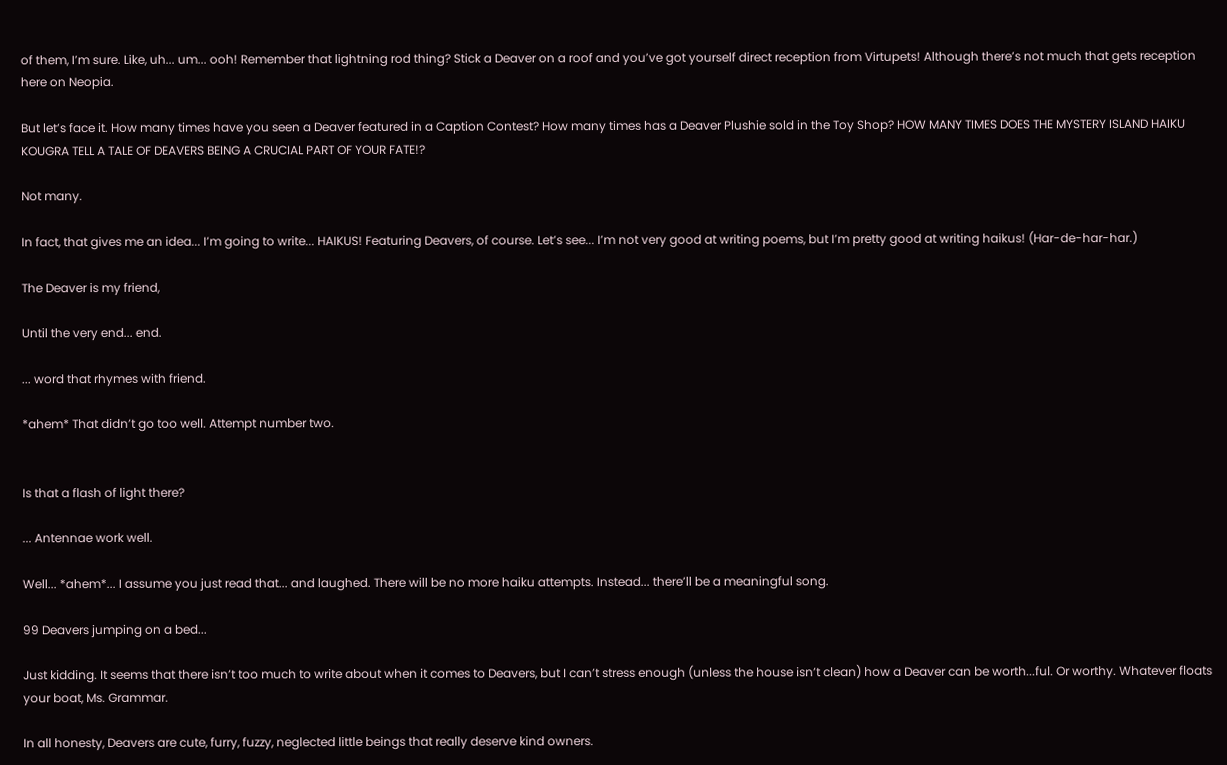of them, I’m sure. Like, uh... um... ooh! Remember that lightning rod thing? Stick a Deaver on a roof and you’ve got yourself direct reception from Virtupets! Although there’s not much that gets reception here on Neopia.

But let’s face it. How many times have you seen a Deaver featured in a Caption Contest? How many times has a Deaver Plushie sold in the Toy Shop? HOW MANY TIMES DOES THE MYSTERY ISLAND HAIKU KOUGRA TELL A TALE OF DEAVERS BEING A CRUCIAL PART OF YOUR FATE!?

Not many.

In fact, that gives me an idea... I’m going to write... HAIKUS! Featuring Deavers, of course. Let’s see... I’m not very good at writing poems, but I’m pretty good at writing haikus! (Har-de-har-har.)

The Deaver is my friend,

Until the very end... end.

... word that rhymes with friend.

*ahem* That didn’t go too well. Attempt number two.


Is that a flash of light there?

... Antennae work well.

Well... *ahem*... I assume you just read that... and laughed. There will be no more haiku attempts. Instead... there’ll be a meaningful song.

99 Deavers jumping on a bed...

Just kidding. It seems that there isn’t too much to write about when it comes to Deavers, but I can’t stress enough (unless the house isn’t clean) how a Deaver can be worth...ful. Or worthy. Whatever floats your boat, Ms. Grammar.

In all honesty, Deavers are cute, furry, fuzzy, neglected little beings that really deserve kind owners.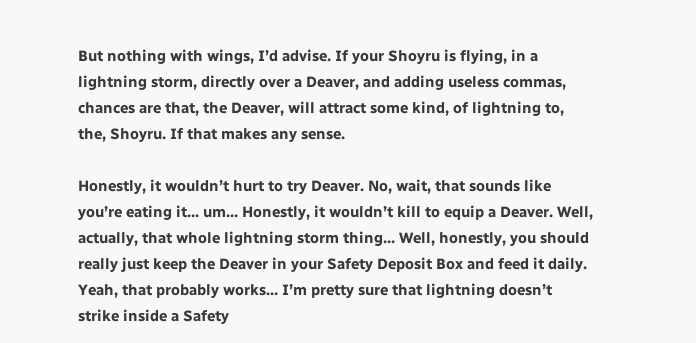But nothing with wings, I’d advise. If your Shoyru is flying, in a lightning storm, directly over a Deaver, and adding useless commas, chances are that, the Deaver, will attract some kind, of lightning to, the, Shoyru. If that makes any sense.

Honestly, it wouldn’t hurt to try Deaver. No, wait, that sounds like you’re eating it... um... Honestly, it wouldn’t kill to equip a Deaver. Well, actually, that whole lightning storm thing... Well, honestly, you should really just keep the Deaver in your Safety Deposit Box and feed it daily. Yeah, that probably works... I’m pretty sure that lightning doesn’t strike inside a Safety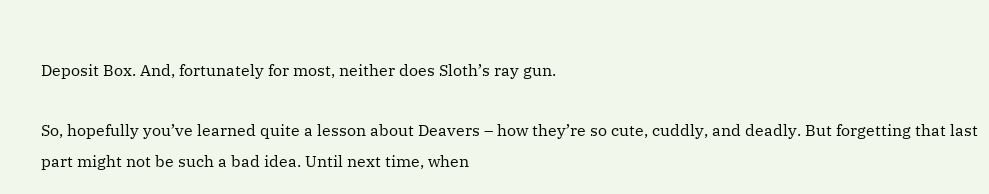Deposit Box. And, fortunately for most, neither does Sloth’s ray gun.

So, hopefully you’ve learned quite a lesson about Deavers – how they’re so cute, cuddly, and deadly. But forgetting that last part might not be such a bad idea. Until next time, when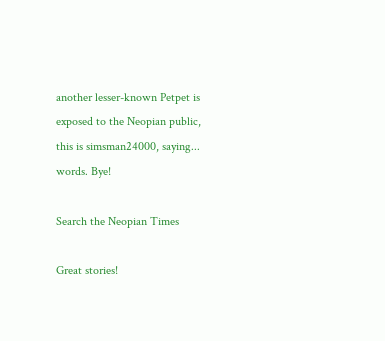another lesser-known Petpet is exposed to the Neopian public, this is simsman24000, saying... words. Bye!

Search the Neopian Times

Great stories!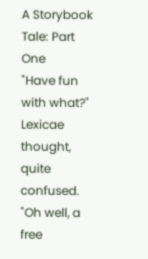A Storybook Tale: Part One
"Have fun with what?" Lexicae thought, quite confused. "Oh well, a free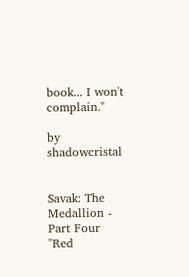book... I won't complain."

by shadowcristal


Savak: The Medallion - Part Four
"Red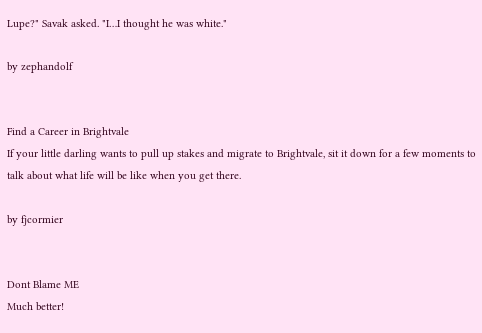Lupe?" Savak asked. "I…I thought he was white."

by zephandolf


Find a Career in Brightvale
If your little darling wants to pull up stakes and migrate to Brightvale, sit it down for a few moments to talk about what life will be like when you get there.

by fjcormier


Dont Blame ME
Much better!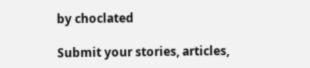by choclated

Submit your stories, articles,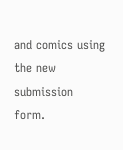and comics using the new submission form.